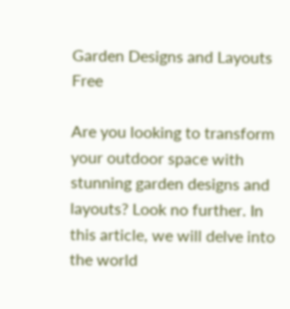Garden Designs and Layouts Free

Are you looking to transform your outdoor space with stunning garden designs and layouts? Look no further. In this article, we will delve into the world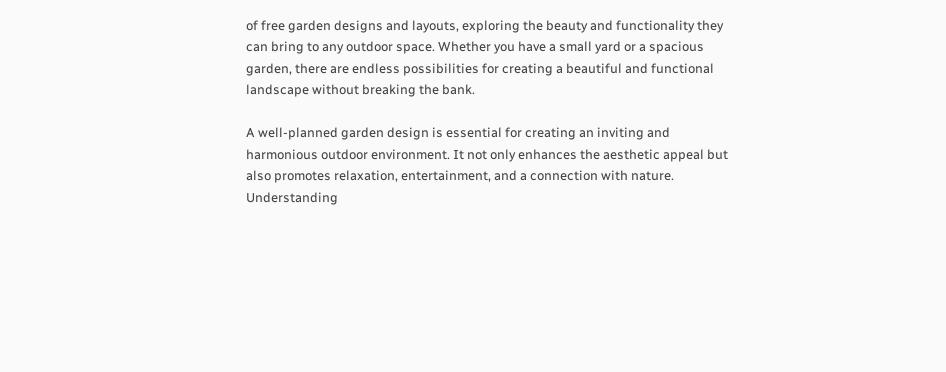of free garden designs and layouts, exploring the beauty and functionality they can bring to any outdoor space. Whether you have a small yard or a spacious garden, there are endless possibilities for creating a beautiful and functional landscape without breaking the bank.

A well-planned garden design is essential for creating an inviting and harmonious outdoor environment. It not only enhances the aesthetic appeal but also promotes relaxation, entertainment, and a connection with nature. Understanding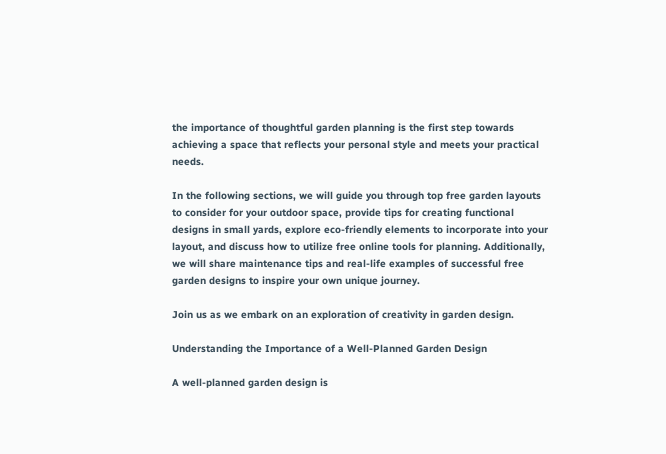the importance of thoughtful garden planning is the first step towards achieving a space that reflects your personal style and meets your practical needs.

In the following sections, we will guide you through top free garden layouts to consider for your outdoor space, provide tips for creating functional designs in small yards, explore eco-friendly elements to incorporate into your layout, and discuss how to utilize free online tools for planning. Additionally, we will share maintenance tips and real-life examples of successful free garden designs to inspire your own unique journey.

Join us as we embark on an exploration of creativity in garden design.

Understanding the Importance of a Well-Planned Garden Design

A well-planned garden design is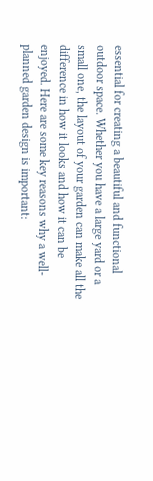essential for creating a beautiful and functional outdoor space. Whether you have a large yard or a small one, the layout of your garden can make all the difference in how it looks and how it can be enjoyed. Here are some key reasons why a well-planned garden design is important: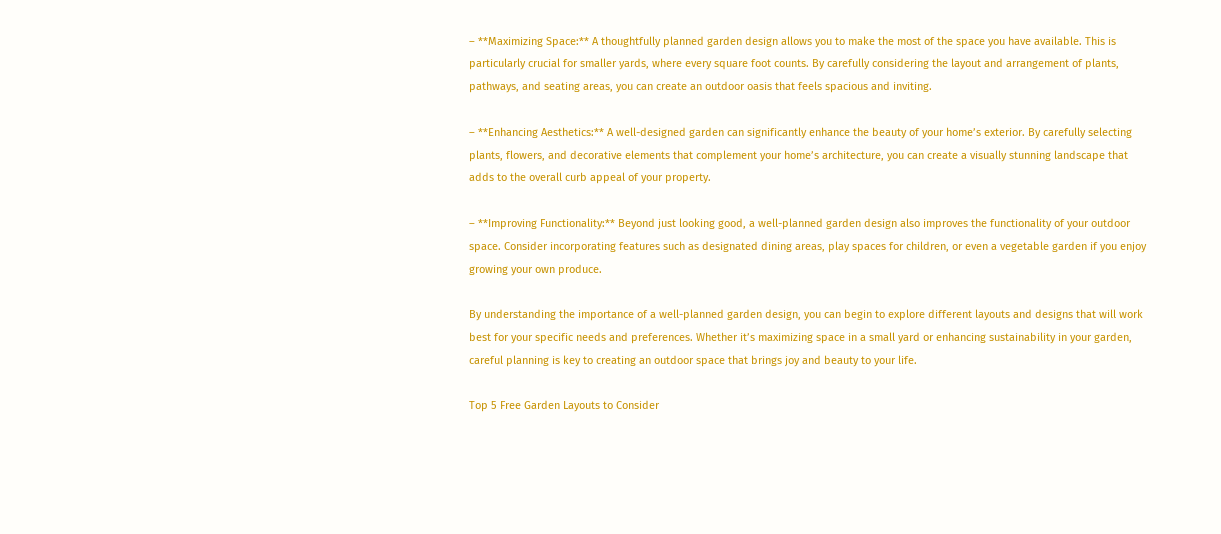– **Maximizing Space:** A thoughtfully planned garden design allows you to make the most of the space you have available. This is particularly crucial for smaller yards, where every square foot counts. By carefully considering the layout and arrangement of plants, pathways, and seating areas, you can create an outdoor oasis that feels spacious and inviting.

– **Enhancing Aesthetics:** A well-designed garden can significantly enhance the beauty of your home’s exterior. By carefully selecting plants, flowers, and decorative elements that complement your home’s architecture, you can create a visually stunning landscape that adds to the overall curb appeal of your property.

– **Improving Functionality:** Beyond just looking good, a well-planned garden design also improves the functionality of your outdoor space. Consider incorporating features such as designated dining areas, play spaces for children, or even a vegetable garden if you enjoy growing your own produce.

By understanding the importance of a well-planned garden design, you can begin to explore different layouts and designs that will work best for your specific needs and preferences. Whether it’s maximizing space in a small yard or enhancing sustainability in your garden, careful planning is key to creating an outdoor space that brings joy and beauty to your life.

Top 5 Free Garden Layouts to Consider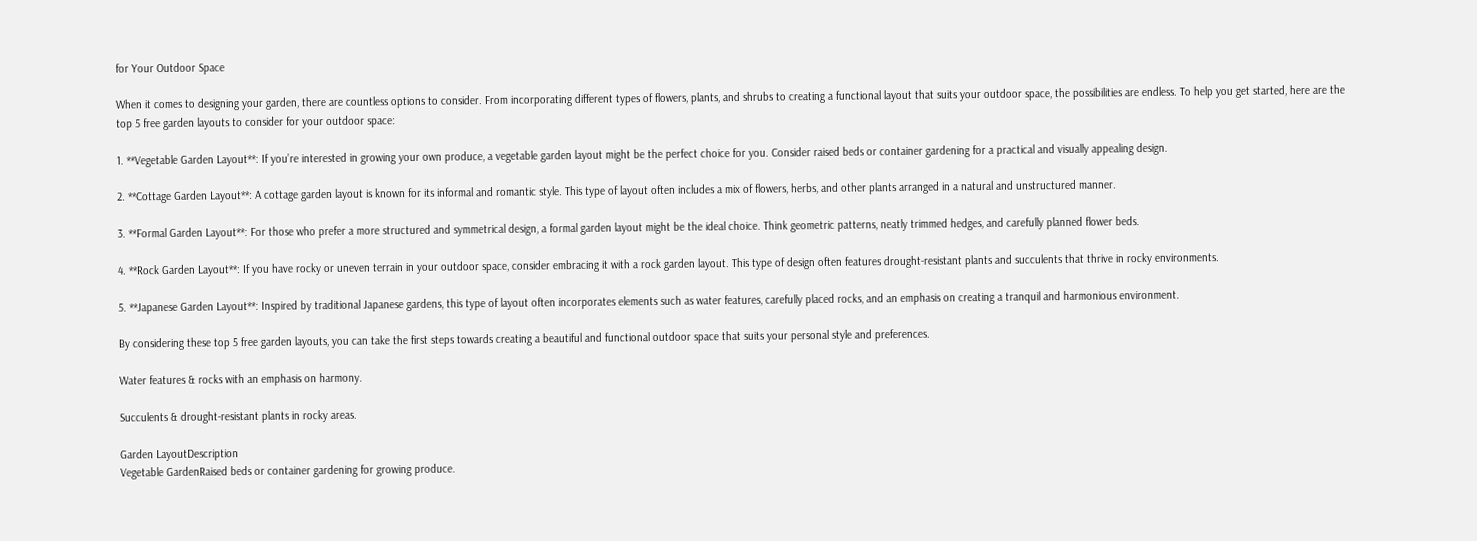for Your Outdoor Space

When it comes to designing your garden, there are countless options to consider. From incorporating different types of flowers, plants, and shrubs to creating a functional layout that suits your outdoor space, the possibilities are endless. To help you get started, here are the top 5 free garden layouts to consider for your outdoor space:

1. **Vegetable Garden Layout**: If you’re interested in growing your own produce, a vegetable garden layout might be the perfect choice for you. Consider raised beds or container gardening for a practical and visually appealing design.

2. **Cottage Garden Layout**: A cottage garden layout is known for its informal and romantic style. This type of layout often includes a mix of flowers, herbs, and other plants arranged in a natural and unstructured manner.

3. **Formal Garden Layout**: For those who prefer a more structured and symmetrical design, a formal garden layout might be the ideal choice. Think geometric patterns, neatly trimmed hedges, and carefully planned flower beds.

4. **Rock Garden Layout**: If you have rocky or uneven terrain in your outdoor space, consider embracing it with a rock garden layout. This type of design often features drought-resistant plants and succulents that thrive in rocky environments.

5. **Japanese Garden Layout**: Inspired by traditional Japanese gardens, this type of layout often incorporates elements such as water features, carefully placed rocks, and an emphasis on creating a tranquil and harmonious environment.

By considering these top 5 free garden layouts, you can take the first steps towards creating a beautiful and functional outdoor space that suits your personal style and preferences.

Water features & rocks with an emphasis on harmony.

Succulents & drought-resistant plants in rocky areas.

Garden LayoutDescription
Vegetable GardenRaised beds or container gardening for growing produce.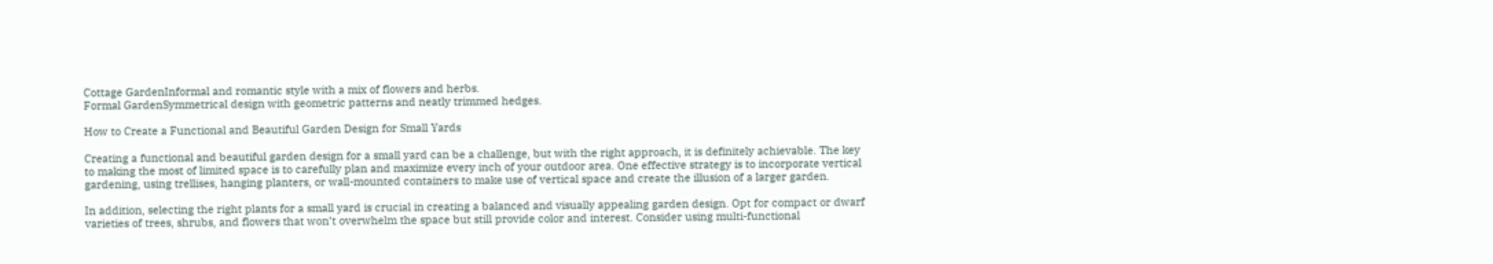Cottage GardenInformal and romantic style with a mix of flowers and herbs.
Formal GardenSymmetrical design with geometric patterns and neatly trimmed hedges.

How to Create a Functional and Beautiful Garden Design for Small Yards

Creating a functional and beautiful garden design for a small yard can be a challenge, but with the right approach, it is definitely achievable. The key to making the most of limited space is to carefully plan and maximize every inch of your outdoor area. One effective strategy is to incorporate vertical gardening, using trellises, hanging planters, or wall-mounted containers to make use of vertical space and create the illusion of a larger garden.

In addition, selecting the right plants for a small yard is crucial in creating a balanced and visually appealing garden design. Opt for compact or dwarf varieties of trees, shrubs, and flowers that won’t overwhelm the space but still provide color and interest. Consider using multi-functional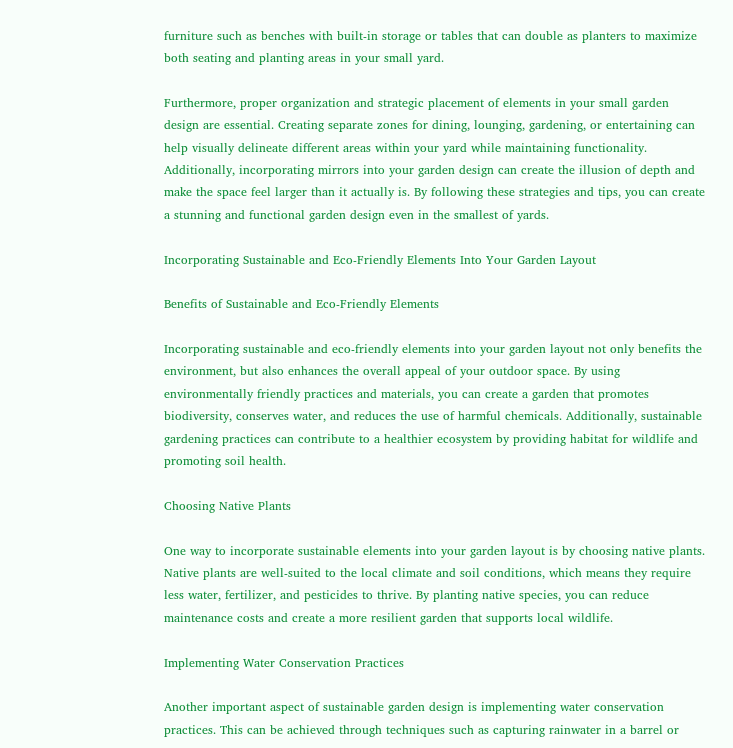furniture such as benches with built-in storage or tables that can double as planters to maximize both seating and planting areas in your small yard.

Furthermore, proper organization and strategic placement of elements in your small garden design are essential. Creating separate zones for dining, lounging, gardening, or entertaining can help visually delineate different areas within your yard while maintaining functionality. Additionally, incorporating mirrors into your garden design can create the illusion of depth and make the space feel larger than it actually is. By following these strategies and tips, you can create a stunning and functional garden design even in the smallest of yards.

Incorporating Sustainable and Eco-Friendly Elements Into Your Garden Layout

Benefits of Sustainable and Eco-Friendly Elements

Incorporating sustainable and eco-friendly elements into your garden layout not only benefits the environment, but also enhances the overall appeal of your outdoor space. By using environmentally friendly practices and materials, you can create a garden that promotes biodiversity, conserves water, and reduces the use of harmful chemicals. Additionally, sustainable gardening practices can contribute to a healthier ecosystem by providing habitat for wildlife and promoting soil health.

Choosing Native Plants

One way to incorporate sustainable elements into your garden layout is by choosing native plants. Native plants are well-suited to the local climate and soil conditions, which means they require less water, fertilizer, and pesticides to thrive. By planting native species, you can reduce maintenance costs and create a more resilient garden that supports local wildlife.

Implementing Water Conservation Practices

Another important aspect of sustainable garden design is implementing water conservation practices. This can be achieved through techniques such as capturing rainwater in a barrel or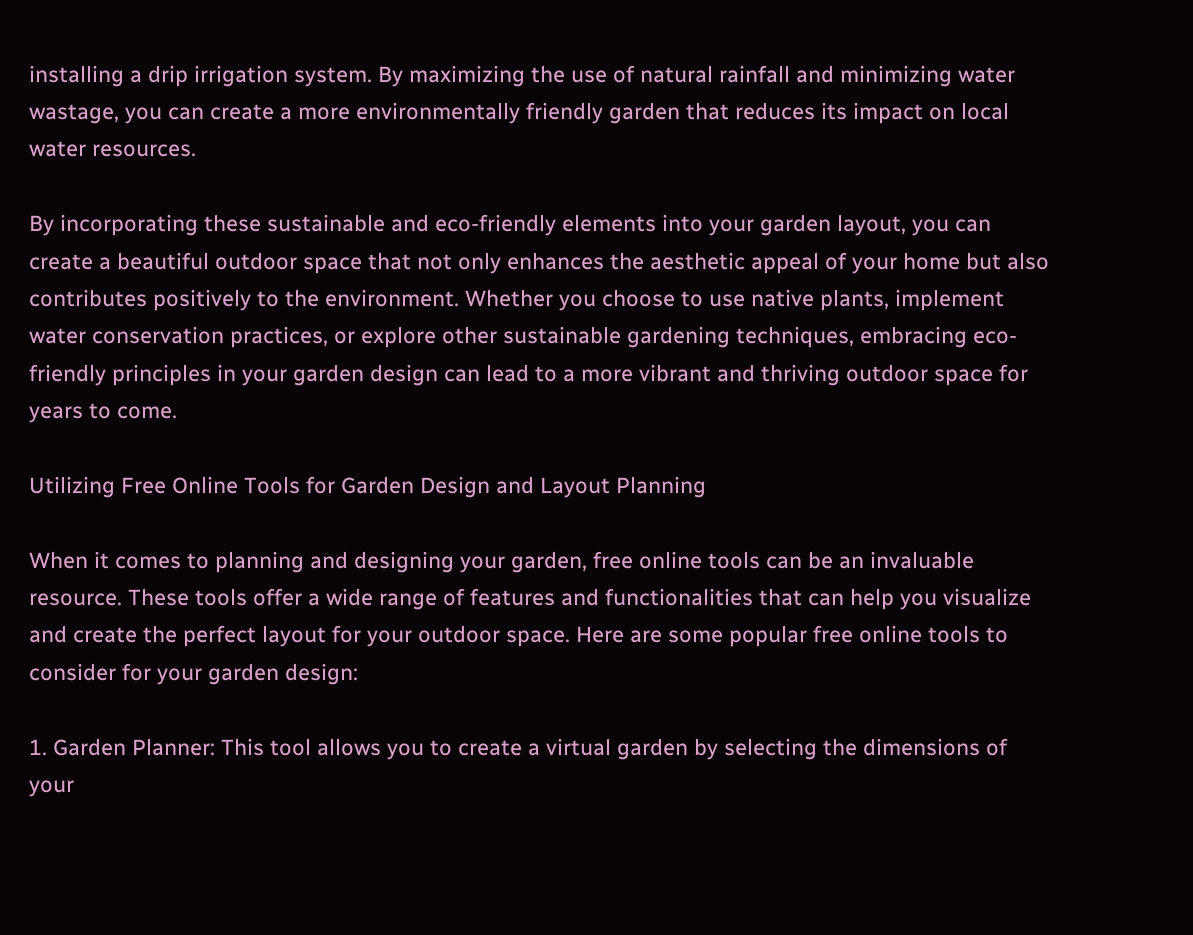installing a drip irrigation system. By maximizing the use of natural rainfall and minimizing water wastage, you can create a more environmentally friendly garden that reduces its impact on local water resources.

By incorporating these sustainable and eco-friendly elements into your garden layout, you can create a beautiful outdoor space that not only enhances the aesthetic appeal of your home but also contributes positively to the environment. Whether you choose to use native plants, implement water conservation practices, or explore other sustainable gardening techniques, embracing eco-friendly principles in your garden design can lead to a more vibrant and thriving outdoor space for years to come.

Utilizing Free Online Tools for Garden Design and Layout Planning

When it comes to planning and designing your garden, free online tools can be an invaluable resource. These tools offer a wide range of features and functionalities that can help you visualize and create the perfect layout for your outdoor space. Here are some popular free online tools to consider for your garden design:

1. Garden Planner: This tool allows you to create a virtual garden by selecting the dimensions of your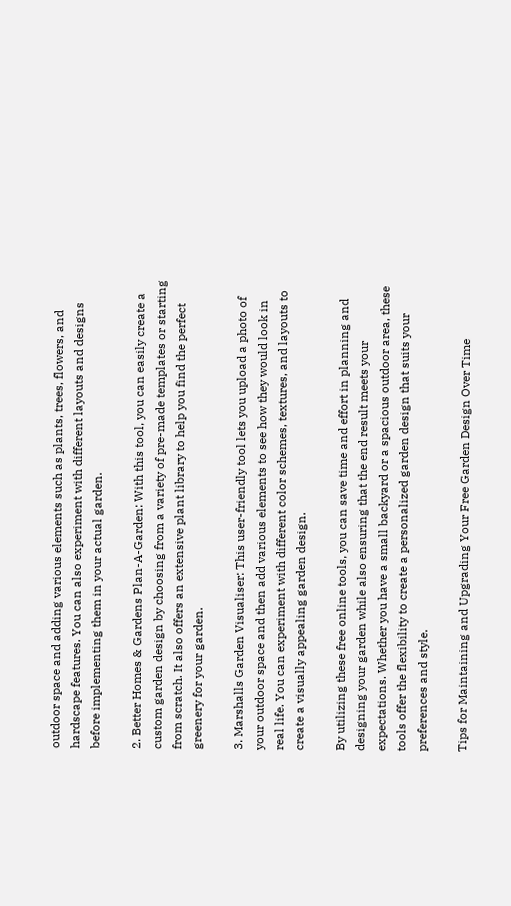outdoor space and adding various elements such as plants, trees, flowers, and hardscape features. You can also experiment with different layouts and designs before implementing them in your actual garden.

2. Better Homes & Gardens Plan-A-Garden: With this tool, you can easily create a custom garden design by choosing from a variety of pre-made templates or starting from scratch. It also offers an extensive plant library to help you find the perfect greenery for your garden.

3. Marshalls Garden Visualiser: This user-friendly tool lets you upload a photo of your outdoor space and then add various elements to see how they would look in real life. You can experiment with different color schemes, textures, and layouts to create a visually appealing garden design.

By utilizing these free online tools, you can save time and effort in planning and designing your garden while also ensuring that the end result meets your expectations. Whether you have a small backyard or a spacious outdoor area, these tools offer the flexibility to create a personalized garden design that suits your preferences and style.

Tips for Maintaining and Upgrading Your Free Garden Design Over Time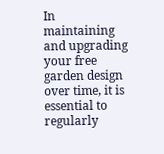In maintaining and upgrading your free garden design over time, it is essential to regularly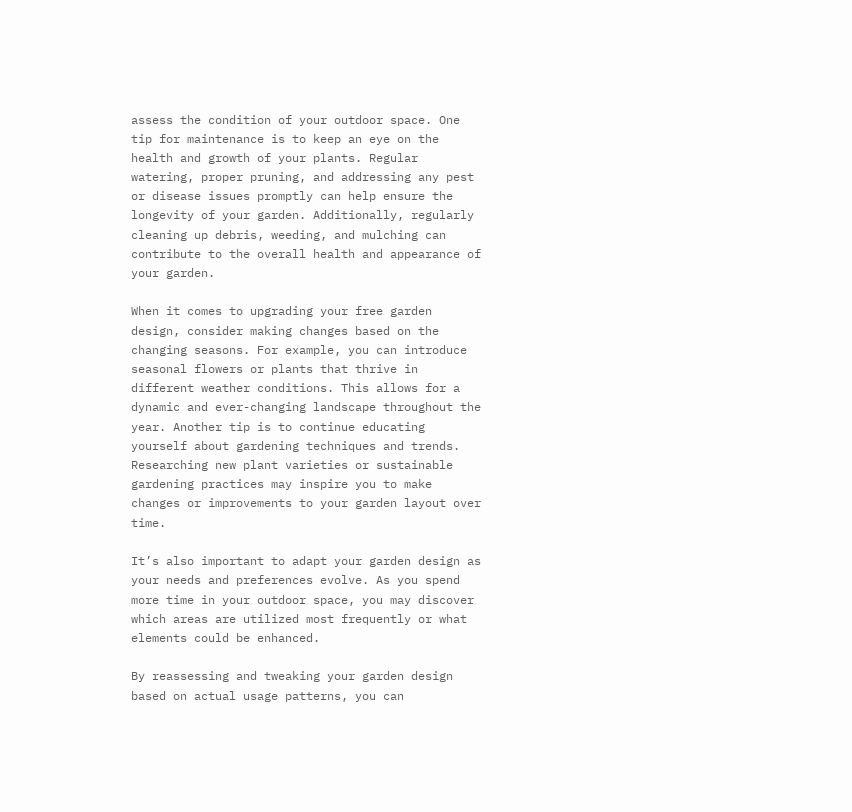assess the condition of your outdoor space. One tip for maintenance is to keep an eye on the health and growth of your plants. Regular watering, proper pruning, and addressing any pest or disease issues promptly can help ensure the longevity of your garden. Additionally, regularly cleaning up debris, weeding, and mulching can contribute to the overall health and appearance of your garden.

When it comes to upgrading your free garden design, consider making changes based on the changing seasons. For example, you can introduce seasonal flowers or plants that thrive in different weather conditions. This allows for a dynamic and ever-changing landscape throughout the year. Another tip is to continue educating yourself about gardening techniques and trends. Researching new plant varieties or sustainable gardening practices may inspire you to make changes or improvements to your garden layout over time.

It’s also important to adapt your garden design as your needs and preferences evolve. As you spend more time in your outdoor space, you may discover which areas are utilized most frequently or what elements could be enhanced.

By reassessing and tweaking your garden design based on actual usage patterns, you can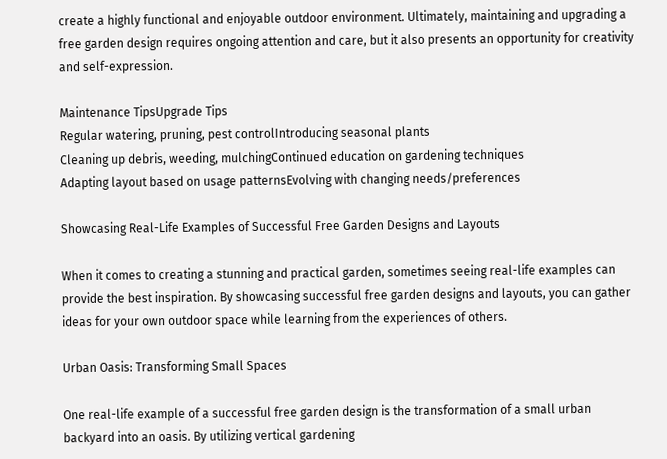create a highly functional and enjoyable outdoor environment. Ultimately, maintaining and upgrading a free garden design requires ongoing attention and care, but it also presents an opportunity for creativity and self-expression.

Maintenance TipsUpgrade Tips
Regular watering, pruning, pest controlIntroducing seasonal plants
Cleaning up debris, weeding, mulchingContinued education on gardening techniques
Adapting layout based on usage patternsEvolving with changing needs/preferences

Showcasing Real-Life Examples of Successful Free Garden Designs and Layouts

When it comes to creating a stunning and practical garden, sometimes seeing real-life examples can provide the best inspiration. By showcasing successful free garden designs and layouts, you can gather ideas for your own outdoor space while learning from the experiences of others.

Urban Oasis: Transforming Small Spaces

One real-life example of a successful free garden design is the transformation of a small urban backyard into an oasis. By utilizing vertical gardening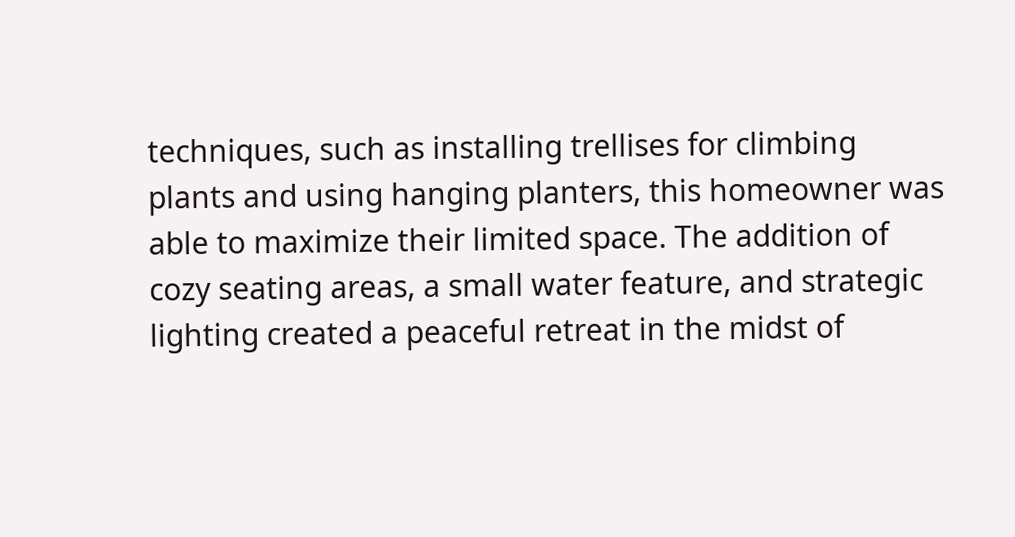techniques, such as installing trellises for climbing plants and using hanging planters, this homeowner was able to maximize their limited space. The addition of cozy seating areas, a small water feature, and strategic lighting created a peaceful retreat in the midst of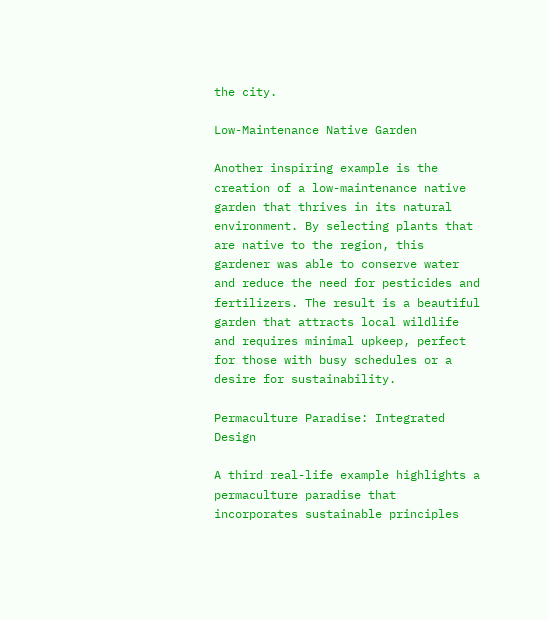the city.

Low-Maintenance Native Garden

Another inspiring example is the creation of a low-maintenance native garden that thrives in its natural environment. By selecting plants that are native to the region, this gardener was able to conserve water and reduce the need for pesticides and fertilizers. The result is a beautiful garden that attracts local wildlife and requires minimal upkeep, perfect for those with busy schedules or a desire for sustainability.

Permaculture Paradise: Integrated Design

A third real-life example highlights a permaculture paradise that incorporates sustainable principles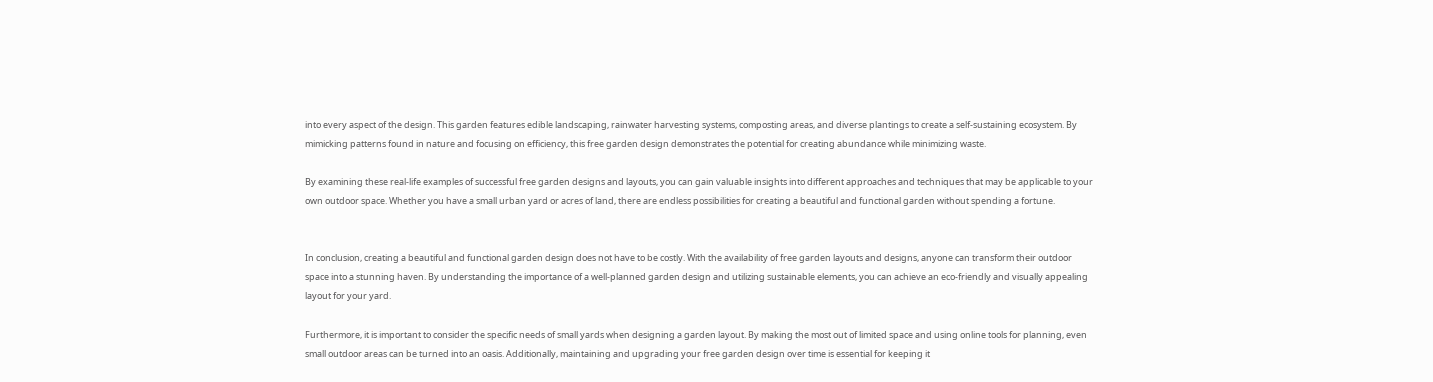into every aspect of the design. This garden features edible landscaping, rainwater harvesting systems, composting areas, and diverse plantings to create a self-sustaining ecosystem. By mimicking patterns found in nature and focusing on efficiency, this free garden design demonstrates the potential for creating abundance while minimizing waste.

By examining these real-life examples of successful free garden designs and layouts, you can gain valuable insights into different approaches and techniques that may be applicable to your own outdoor space. Whether you have a small urban yard or acres of land, there are endless possibilities for creating a beautiful and functional garden without spending a fortune.


In conclusion, creating a beautiful and functional garden design does not have to be costly. With the availability of free garden layouts and designs, anyone can transform their outdoor space into a stunning haven. By understanding the importance of a well-planned garden design and utilizing sustainable elements, you can achieve an eco-friendly and visually appealing layout for your yard.

Furthermore, it is important to consider the specific needs of small yards when designing a garden layout. By making the most out of limited space and using online tools for planning, even small outdoor areas can be turned into an oasis. Additionally, maintaining and upgrading your free garden design over time is essential for keeping it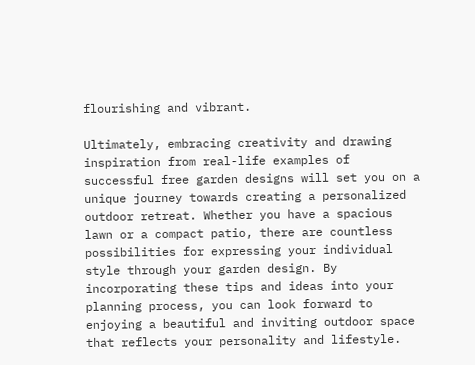flourishing and vibrant.

Ultimately, embracing creativity and drawing inspiration from real-life examples of successful free garden designs will set you on a unique journey towards creating a personalized outdoor retreat. Whether you have a spacious lawn or a compact patio, there are countless possibilities for expressing your individual style through your garden design. By incorporating these tips and ideas into your planning process, you can look forward to enjoying a beautiful and inviting outdoor space that reflects your personality and lifestyle.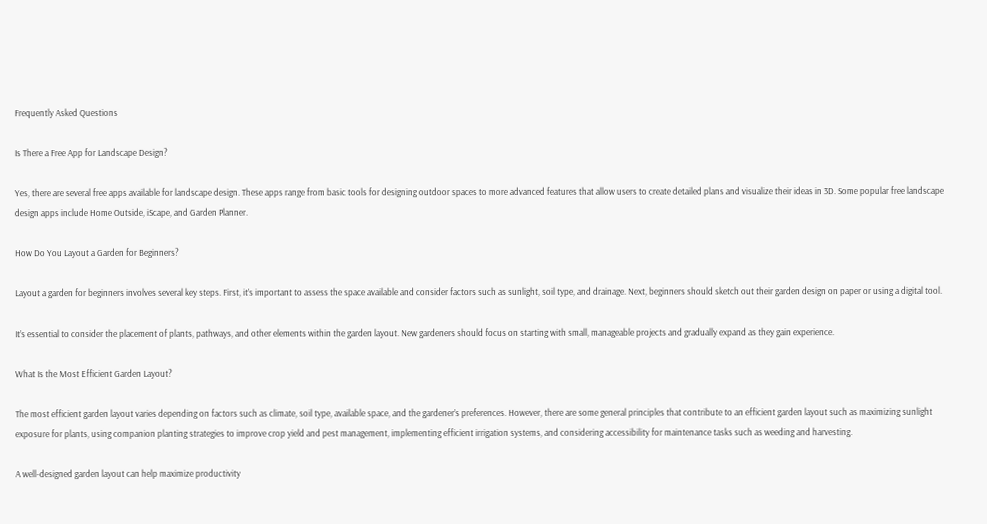Frequently Asked Questions

Is There a Free App for Landscape Design?

Yes, there are several free apps available for landscape design. These apps range from basic tools for designing outdoor spaces to more advanced features that allow users to create detailed plans and visualize their ideas in 3D. Some popular free landscape design apps include Home Outside, iScape, and Garden Planner.

How Do You Layout a Garden for Beginners?

Layout a garden for beginners involves several key steps. First, it’s important to assess the space available and consider factors such as sunlight, soil type, and drainage. Next, beginners should sketch out their garden design on paper or using a digital tool.

It’s essential to consider the placement of plants, pathways, and other elements within the garden layout. New gardeners should focus on starting with small, manageable projects and gradually expand as they gain experience.

What Is the Most Efficient Garden Layout?

The most efficient garden layout varies depending on factors such as climate, soil type, available space, and the gardener’s preferences. However, there are some general principles that contribute to an efficient garden layout such as maximizing sunlight exposure for plants, using companion planting strategies to improve crop yield and pest management, implementing efficient irrigation systems, and considering accessibility for maintenance tasks such as weeding and harvesting.

A well-designed garden layout can help maximize productivity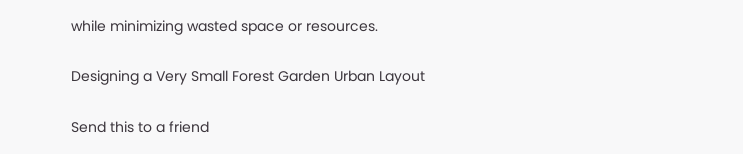while minimizing wasted space or resources.

Designing a Very Small Forest Garden Urban Layout

Send this to a friend